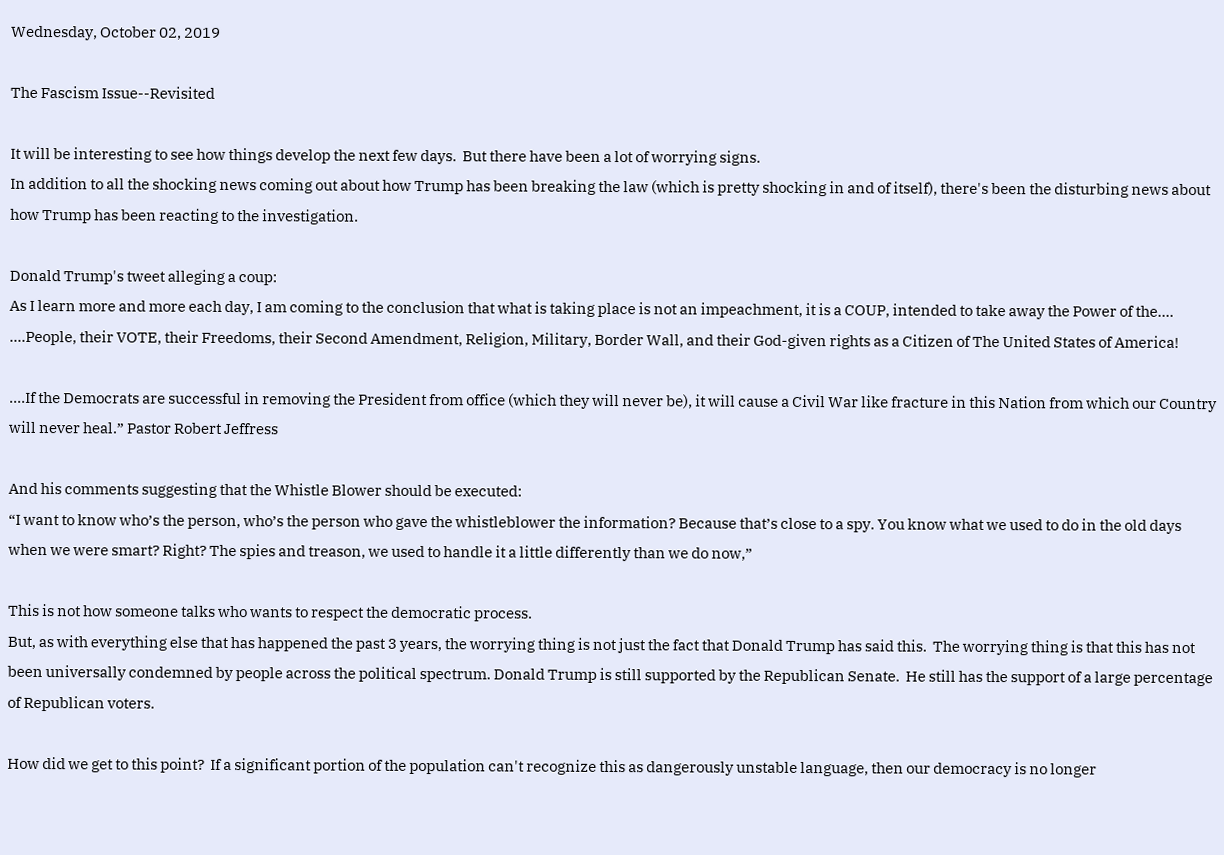Wednesday, October 02, 2019

The Fascism Issue--Revisited

It will be interesting to see how things develop the next few days.  But there have been a lot of worrying signs.
In addition to all the shocking news coming out about how Trump has been breaking the law (which is pretty shocking in and of itself), there's been the disturbing news about how Trump has been reacting to the investigation.

Donald Trump's tweet alleging a coup:
As I learn more and more each day, I am coming to the conclusion that what is taking place is not an impeachment, it is a COUP, intended to take away the Power of the....
....People, their VOTE, their Freedoms, their Second Amendment, Religion, Military, Border Wall, and their God-given rights as a Citizen of The United States of America!

....If the Democrats are successful in removing the President from office (which they will never be), it will cause a Civil War like fracture in this Nation from which our Country will never heal.” Pastor Robert Jeffress

And his comments suggesting that the Whistle Blower should be executed:
“I want to know who’s the person, who’s the person who gave the whistleblower the information? Because that’s close to a spy. You know what we used to do in the old days when we were smart? Right? The spies and treason, we used to handle it a little differently than we do now,”

This is not how someone talks who wants to respect the democratic process.
But, as with everything else that has happened the past 3 years, the worrying thing is not just the fact that Donald Trump has said this.  The worrying thing is that this has not been universally condemned by people across the political spectrum. Donald Trump is still supported by the Republican Senate.  He still has the support of a large percentage of Republican voters.

How did we get to this point?  If a significant portion of the population can't recognize this as dangerously unstable language, then our democracy is no longer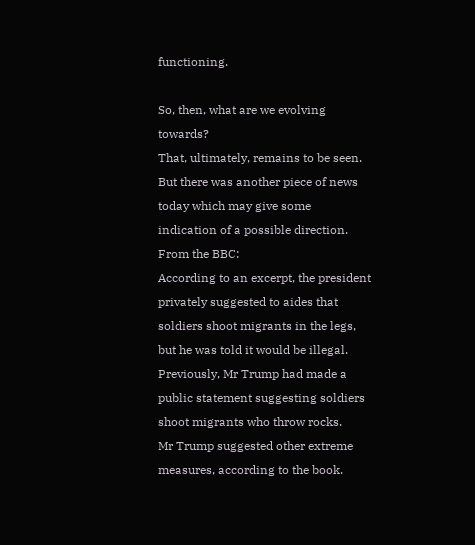functioning.

So, then, what are we evolving towards?
That, ultimately, remains to be seen.  But there was another piece of news today which may give some indication of a possible direction.  From the BBC:
According to an excerpt, the president privately suggested to aides that soldiers shoot migrants in the legs, but he was told it would be illegal.
Previously, Mr Trump had made a public statement suggesting soldiers shoot migrants who throw rocks.
Mr Trump suggested other extreme measures, according to the book.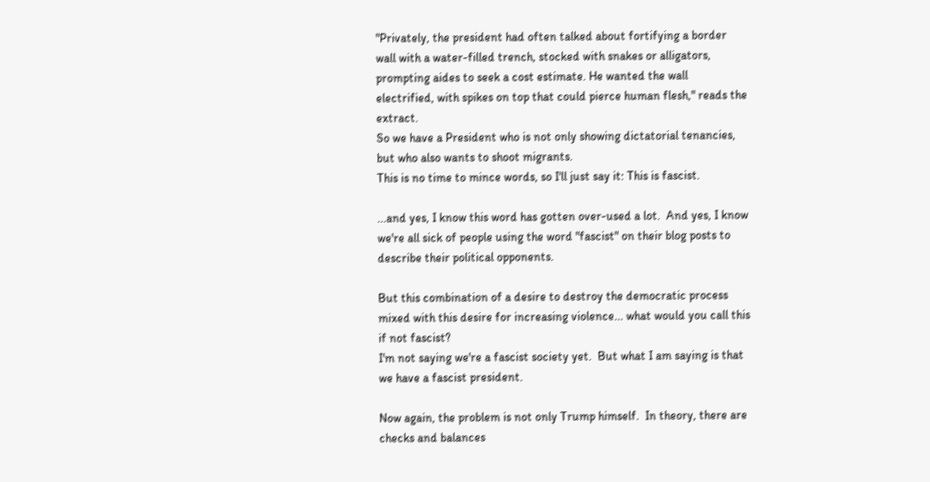"Privately, the president had often talked about fortifying a border wall with a water-filled trench, stocked with snakes or alligators, prompting aides to seek a cost estimate. He wanted the wall electrified, with spikes on top that could pierce human flesh," reads the extract.
So we have a President who is not only showing dictatorial tenancies, but who also wants to shoot migrants.
This is no time to mince words, so I'll just say it: This is fascist.

...and yes, I know this word has gotten over-used a lot.  And yes, I know we're all sick of people using the word "fascist" on their blog posts to describe their political opponents.

But this combination of a desire to destroy the democratic process mixed with this desire for increasing violence... what would you call this if not fascist?
I'm not saying we're a fascist society yet.  But what I am saying is that we have a fascist president.

Now again, the problem is not only Trump himself.  In theory, there are checks and balances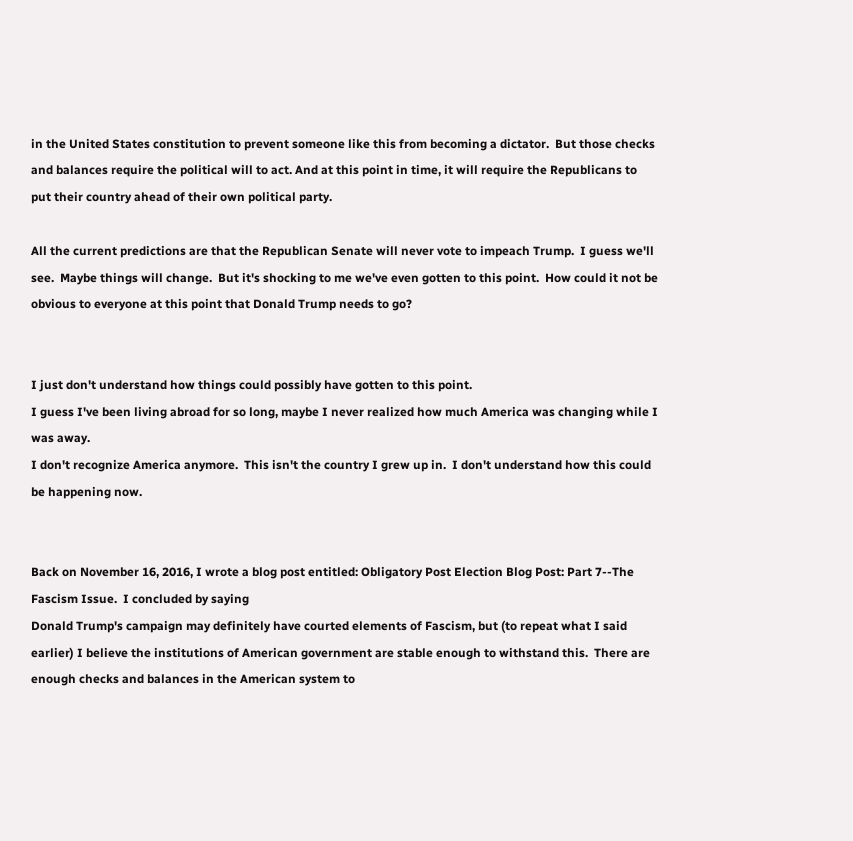in the United States constitution to prevent someone like this from becoming a dictator.  But those checks and balances require the political will to act. And at this point in time, it will require the Republicans to put their country ahead of their own political party.

All the current predictions are that the Republican Senate will never vote to impeach Trump.  I guess we'll see.  Maybe things will change.  But it's shocking to me we've even gotten to this point.  How could it not be obvious to everyone at this point that Donald Trump needs to go?


I just don't understand how things could possibly have gotten to this point.
I guess I've been living abroad for so long, maybe I never realized how much America was changing while I was away.
I don't recognize America anymore.  This isn't the country I grew up in.  I don't understand how this could be happening now.


Back on November 16, 2016, I wrote a blog post entitled: Obligatory Post Election Blog Post: Part 7--The Fascism Issue.  I concluded by saying
Donald Trump's campaign may definitely have courted elements of Fascism, but (to repeat what I said earlier) I believe the institutions of American government are stable enough to withstand this.  There are enough checks and balances in the American system to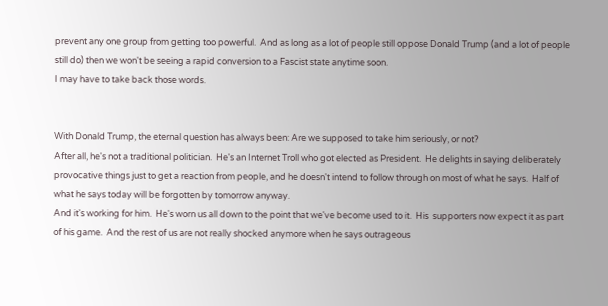prevent any one group from getting too powerful.  And as long as a lot of people still oppose Donald Trump (and a lot of people still do) then we won't be seeing a rapid conversion to a Fascist state anytime soon.
I may have to take back those words.


With Donald Trump, the eternal question has always been: Are we supposed to take him seriously, or not?
After all, he's not a traditional politician.  He's an Internet Troll who got elected as President.  He delights in saying deliberately provocative things just to get a reaction from people, and he doesn't intend to follow through on most of what he says.  Half of what he says today will be forgotten by tomorrow anyway.
And it's working for him.  He's worn us all down to the point that we've become used to it.  His  supporters now expect it as part of his game.  And the rest of us are not really shocked anymore when he says outrageous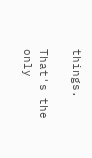things.

That's the only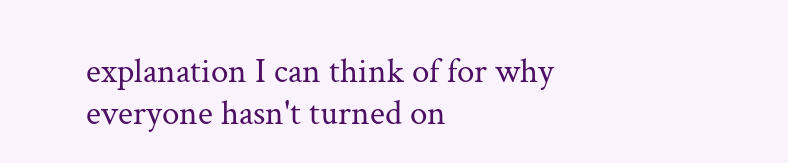explanation I can think of for why everyone hasn't turned on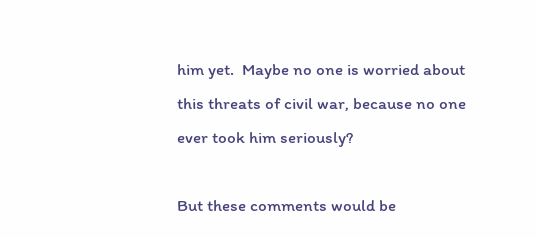him yet.  Maybe no one is worried about this threats of civil war, because no one ever took him seriously?

But these comments would be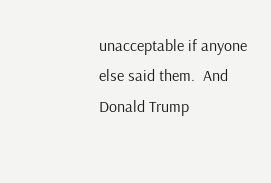unacceptable if anyone else said them.  And Donald Trump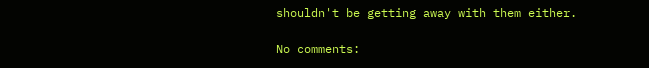shouldn't be getting away with them either.

No comments: